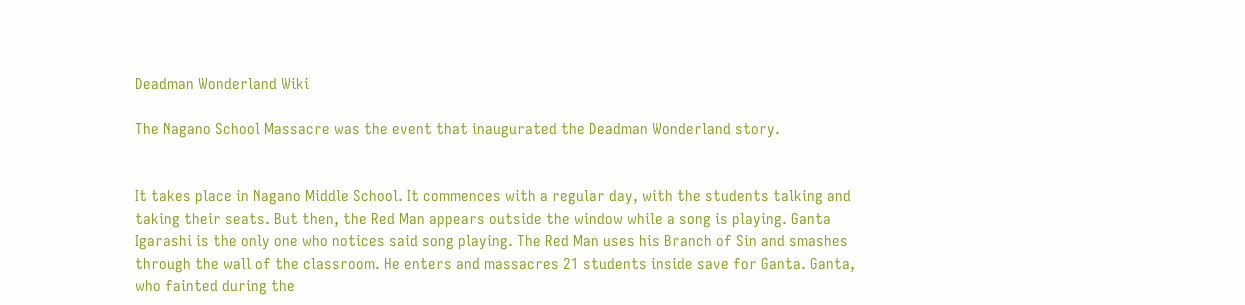Deadman Wonderland Wiki

The Nagano School Massacre was the event that inaugurated the Deadman Wonderland story.


It takes place in Nagano Middle School. It commences with a regular day, with the students talking and taking their seats. But then, the Red Man appears outside the window while a song is playing. Ganta Igarashi is the only one who notices said song playing. The Red Man uses his Branch of Sin and smashes through the wall of the classroom. He enters and massacres 21 students inside save for Ganta. Ganta, who fainted during the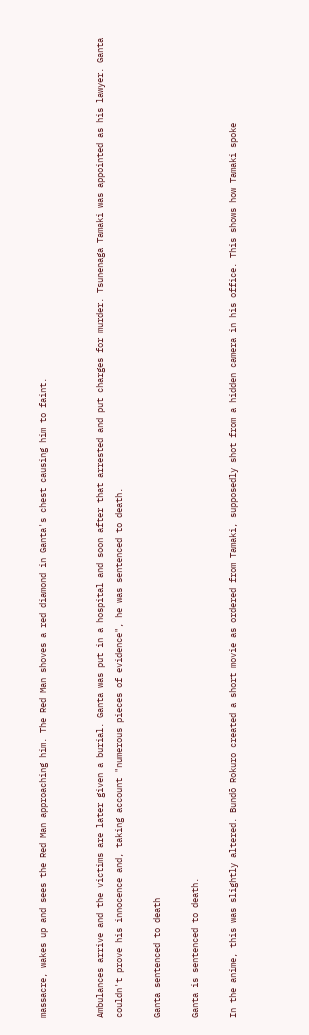massacre, wakes up and sees the Red Man approaching him. The Red Man shoves a red diamond in Ganta's chest causing him to faint.


Ambulances arrive and the victims are later given a burial. Ganta was put in a hospital and soon after that arrested and put charges for murder. Tsunenaga Tamaki was appointed as his lawyer. Ganta couldn't prove his innocence and, taking account "numerous pieces of evidence", he was sentenced to death.

Ganta sentenced to death

Ganta is sentenced to death.

In the anime, this was slightly altered. Bundō Rokuro created a short movie as ordered from Tamaki, supposedly shot from a hidden camera in his office. This shows how Tamaki spoke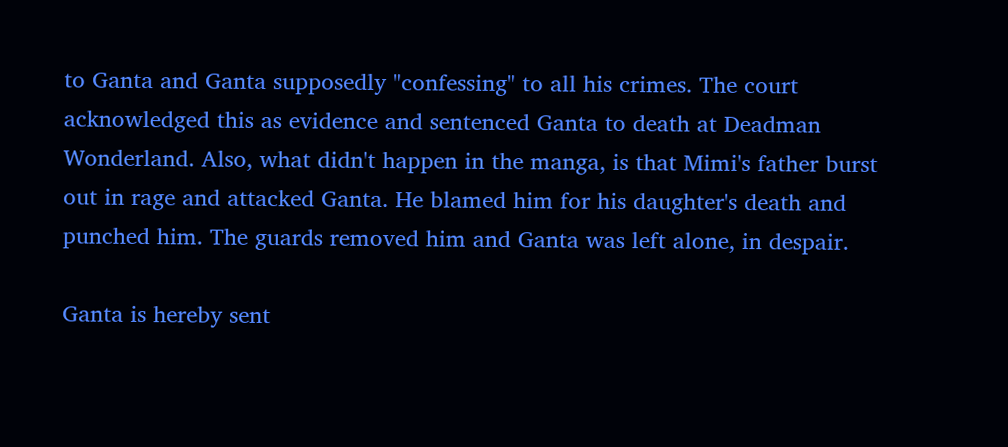to Ganta and Ganta supposedly "confessing" to all his crimes. The court acknowledged this as evidence and sentenced Ganta to death at Deadman Wonderland. Also, what didn't happen in the manga, is that Mimi's father burst out in rage and attacked Ganta. He blamed him for his daughter's death and punched him. The guards removed him and Ganta was left alone, in despair.

Ganta is hereby sent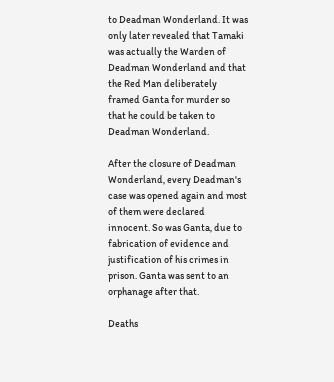to Deadman Wonderland. It was only later revealed that Tamaki was actually the Warden of Deadman Wonderland and that the Red Man deliberately framed Ganta for murder so that he could be taken to Deadman Wonderland.

After the closure of Deadman Wonderland, every Deadman's case was opened again and most of them were declared innocent. So was Ganta, due to fabrication of evidence and justification of his crimes in prison. Ganta was sent to an orphanage after that.

Deaths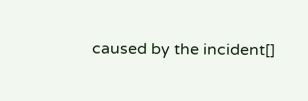caused by the incident[]